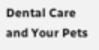Dental Care and Your Pets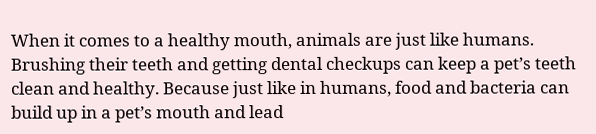When it comes to a healthy mouth, animals are just like humans. Brushing their teeth and getting dental checkups can keep a pet’s teeth clean and healthy. Because just like in humans, food and bacteria can build up in a pet’s mouth and lead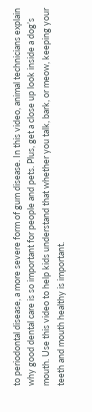to periodontal disease, a more severe form of gum disease. In this video, animal technicians explain why good dental care is so important for people and pets. Plus, get a close up look inside a dog’s mouth. Use this video to help kids understand that whether you talk, bark, or meow, keeping your teeth and mouth healthy is important.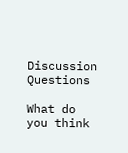Discussion Questions

What do you think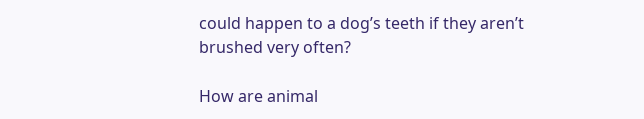could happen to a dog’s teeth if they aren’t brushed very often?

How are animal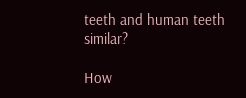teeth and human teeth similar?

How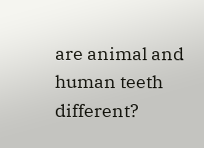are animal and human teeth different?